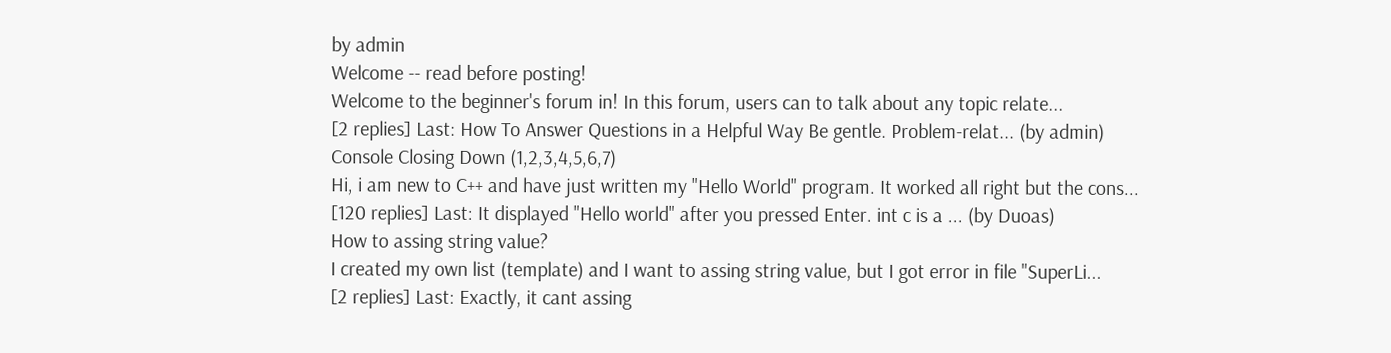by admin
Welcome -- read before posting!
Welcome to the beginner's forum in! In this forum, users can to talk about any topic relate...
[2 replies] Last: How To Answer Questions in a Helpful Way Be gentle. Problem-relat... (by admin)
Console Closing Down (1,2,3,4,5,6,7)
Hi, i am new to C++ and have just written my "Hello World" program. It worked all right but the cons...
[120 replies] Last: It displayed "Hello world" after you pressed Enter. int c is a ... (by Duoas)
How to assing string value?
I created my own list (template) and I want to assing string value, but I got error in file "SuperLi...
[2 replies] Last: Exactly, it cant assing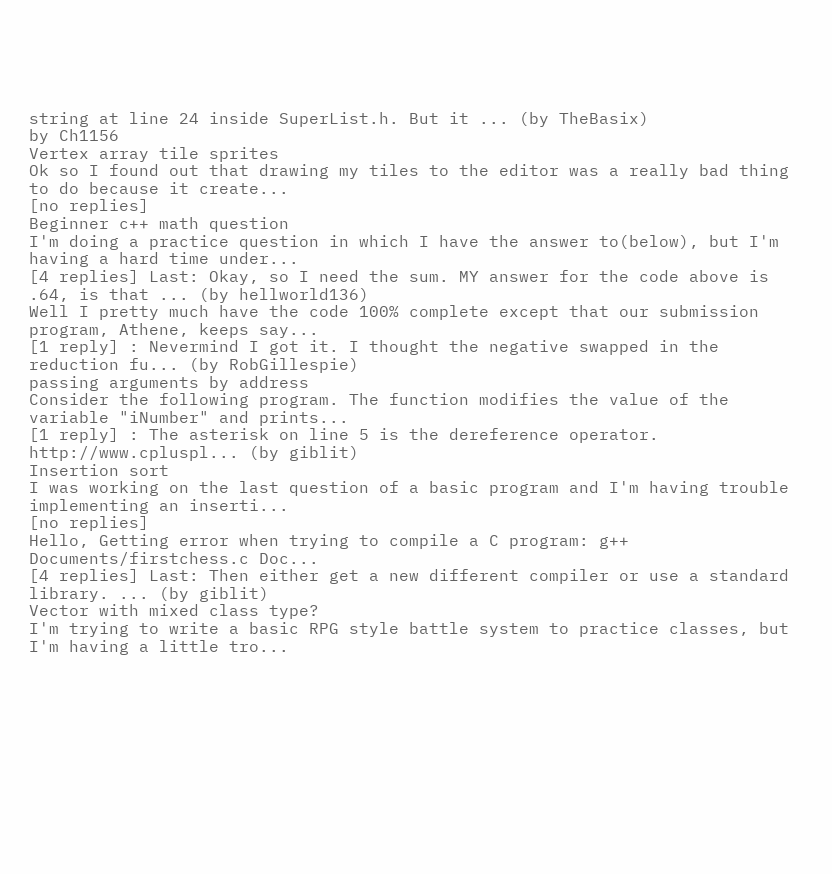string at line 24 inside SuperList.h. But it ... (by TheBasix)
by Ch1156
Vertex array tile sprites
Ok so I found out that drawing my tiles to the editor was a really bad thing to do because it create...
[no replies]
Beginner c++ math question
I'm doing a practice question in which I have the answer to(below), but I'm having a hard time under...
[4 replies] Last: Okay, so I need the sum. MY answer for the code above is .64, is that ... (by hellworld136)
Well I pretty much have the code 100% complete except that our submission program, Athene, keeps say...
[1 reply] : Nevermind I got it. I thought the negative swapped in the reduction fu... (by RobGillespie)
passing arguments by address
Consider the following program. The function modifies the value of the variable "iNumber" and prints...
[1 reply] : The asterisk on line 5 is the dereference operator. http://www.cpluspl... (by giblit)
Insertion sort
I was working on the last question of a basic program and I'm having trouble implementing an inserti...
[no replies]
Hello, Getting error when trying to compile a C program: g++ Documents/firstchess.c Doc...
[4 replies] Last: Then either get a new different compiler or use a standard library. ... (by giblit)
Vector with mixed class type?
I'm trying to write a basic RPG style battle system to practice classes, but I'm having a little tro...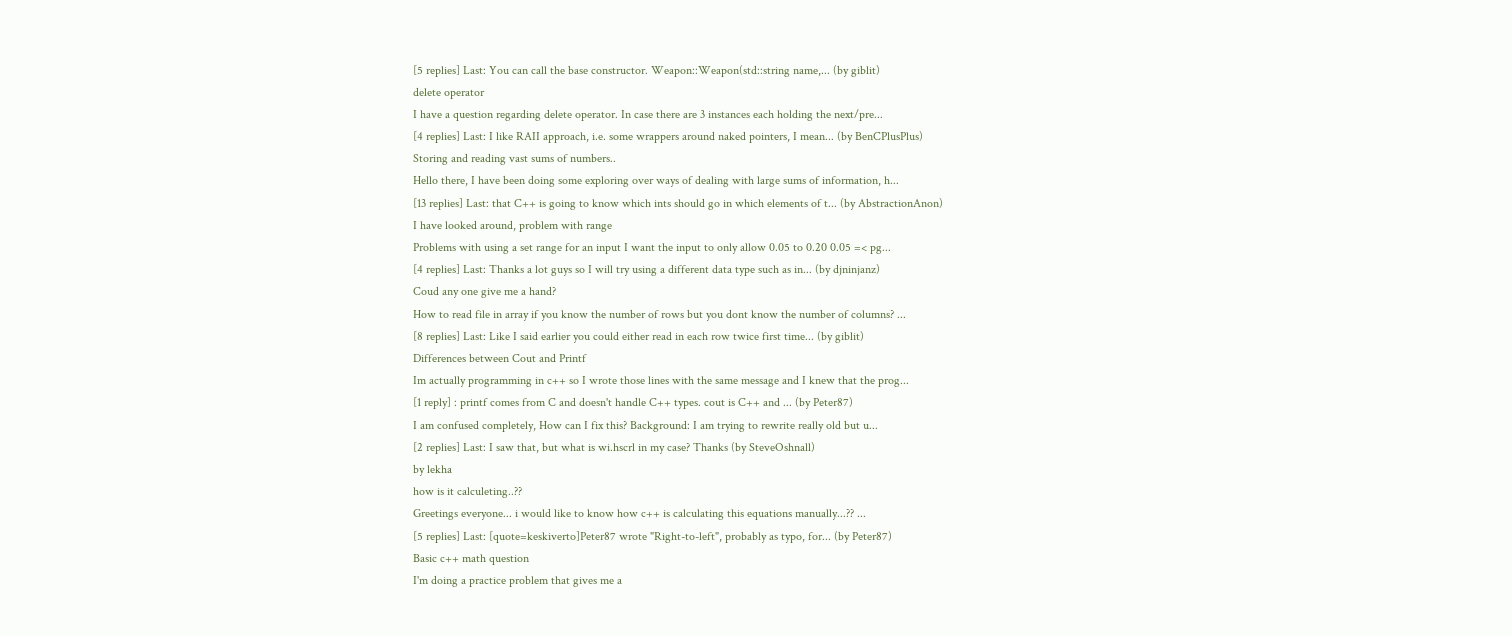[5 replies] Last: You can call the base constructor. Weapon::Weapon(std::string name,... (by giblit)
delete operator
I have a question regarding delete operator. In case there are 3 instances each holding the next/pre...
[4 replies] Last: I like RAII approach, i.e. some wrappers around naked pointers, I mean... (by BenCPlusPlus)
Storing and reading vast sums of numbers..
Hello there, I have been doing some exploring over ways of dealing with large sums of information, h...
[13 replies] Last: that C++ is going to know which ints should go in which elements of t... (by AbstractionAnon)
I have looked around, problem with range
Problems with using a set range for an input I want the input to only allow 0.05 to 0.20 0.05 =< pg...
[4 replies] Last: Thanks a lot guys so I will try using a different data type such as in... (by djninjanz)
Coud any one give me a hand?
How to read file in array if you know the number of rows but you dont know the number of columns? ...
[8 replies] Last: Like I said earlier you could either read in each row twice first time... (by giblit)
Differences between Cout and Printf
Im actually programming in c++ so I wrote those lines with the same message and I knew that the prog...
[1 reply] : printf comes from C and doesn't handle C++ types. cout is C++ and ... (by Peter87)
I am confused completely, How can I fix this? Background: I am trying to rewrite really old but u...
[2 replies] Last: I saw that, but what is wi.hscrl in my case? Thanks (by SteveOshnall)
by lekha
how is it calculeting..??
Greetings everyone... i would like to know how c++ is calculating this equations manually...?? ...
[5 replies] Last: [quote=keskiverto]Peter87 wrote "Right-to-left", probably as typo, for... (by Peter87)
Basic c++ math question
I'm doing a practice problem that gives me a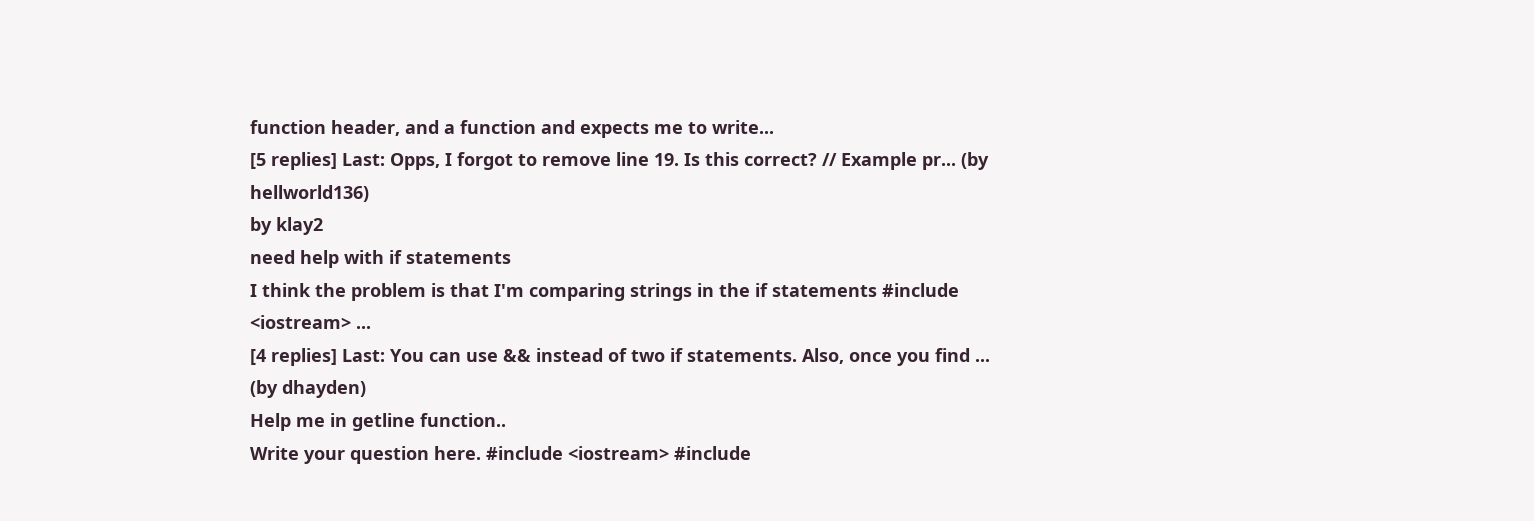function header, and a function and expects me to write...
[5 replies] Last: Opps, I forgot to remove line 19. Is this correct? // Example pr... (by hellworld136)
by klay2
need help with if statements
I think the problem is that I'm comparing strings in the if statements #include <iostream> ...
[4 replies] Last: You can use && instead of two if statements. Also, once you find ... (by dhayden)
Help me in getline function..
Write your question here. #include <iostream> #include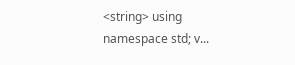<string> using namespace std; v...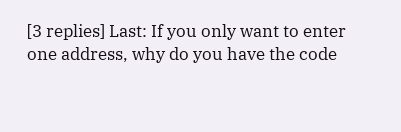[3 replies] Last: If you only want to enter one address, why do you have the code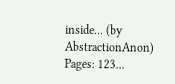inside... (by AbstractionAnon)
Pages: 123...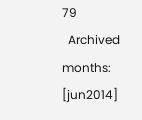79
  Archived months: [jun2014]